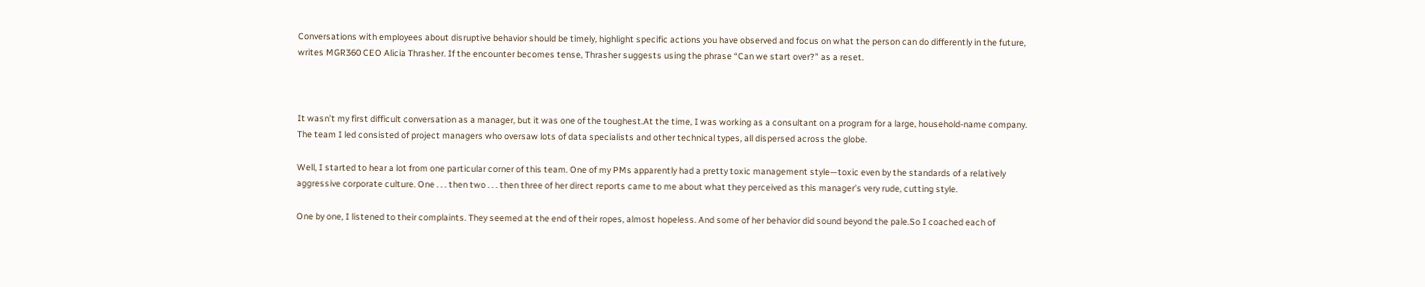Conversations with employees about disruptive behavior should be timely, highlight specific actions you have observed and focus on what the person can do differently in the future, writes MGR360 CEO Alicia Thrasher. If the encounter becomes tense, Thrasher suggests using the phrase “Can we start over?” as a reset.



It wasn’t my first difficult conversation as a manager, but it was one of the toughest.At the time, I was working as a consultant on a program for a large, household-name company. The team I led consisted of project managers who oversaw lots of data specialists and other technical types, all dispersed across the globe.

Well, I started to hear a lot from one particular corner of this team. One of my PMs apparently had a pretty toxic management style—toxic even by the standards of a relatively aggressive corporate culture. One . . . then two . . . then three of her direct reports came to me about what they perceived as this manager’s very rude, cutting style.

One by one, I listened to their complaints. They seemed at the end of their ropes, almost hopeless. And some of her behavior did sound beyond the pale.So I coached each of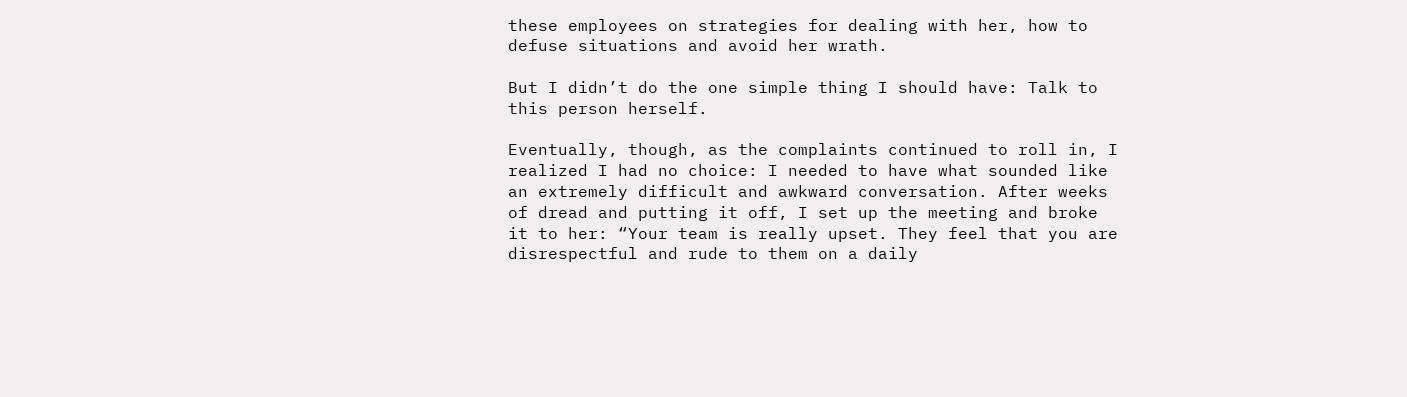these employees on strategies for dealing with her, how to defuse situations and avoid her wrath.

But I didn’t do the one simple thing I should have: Talk to this person herself.

Eventually, though, as the complaints continued to roll in, I realized I had no choice: I needed to have what sounded like an extremely difficult and awkward conversation. After weeks of dread and putting it off, I set up the meeting and broke it to her: “Your team is really upset. They feel that you are disrespectful and rude to them on a daily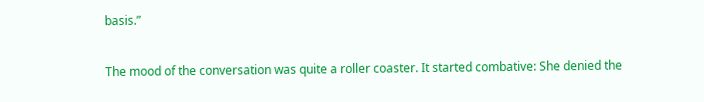basis.”

The mood of the conversation was quite a roller coaster. It started combative: She denied the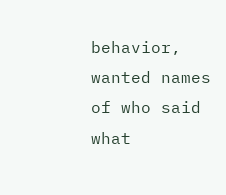behavior, wanted names of who said what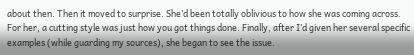about then. Then it moved to surprise. She’d been totally oblivious to how she was coming across. For her, a cutting style was just how you got things done. Finally, after I’d given her several specific examples (while guarding my sources), she began to see the issue.